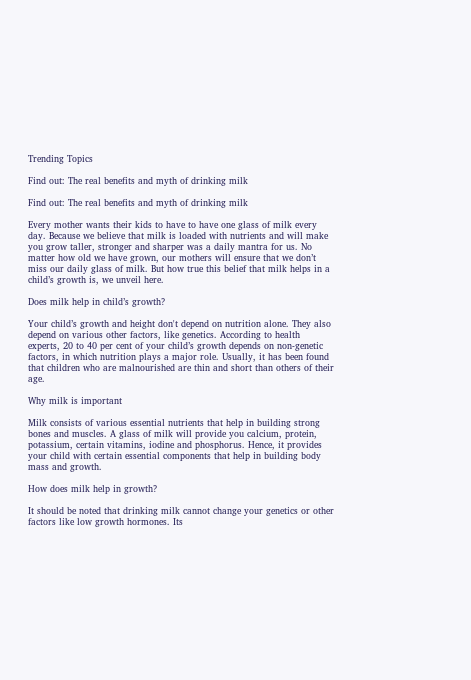Trending Topics

Find out: The real benefits and myth of drinking milk

Find out: The real benefits and myth of drinking milk

Every mother wants their kids to have to have one glass of milk every day. Because we believe that milk is loaded with nutrients and will make you grow taller, stronger and sharper was a daily mantra for us. No matter how old we have grown, our mothers will ensure that we don’t miss our daily glass of milk. But how true this belief that milk helps in a child’s growth is, we unveil here.

Does milk help in child’s growth?

Your child’s growth and height don't depend on nutrition alone. They also depend on various other factors, like genetics. According to health experts, 20 to 40 per cent of your child’s growth depends on non-genetic factors, in which nutrition plays a major role. Usually, it has been found that children who are malnourished are thin and short than others of their age.

Why milk is important

Milk consists of various essential nutrients that help in building strong bones and muscles. A glass of milk will provide you calcium, protein, potassium, certain vitamins, iodine and phosphorus. Hence, it provides your child with certain essential components that help in building body mass and growth.

How does milk help in growth?

It should be noted that drinking milk cannot change your genetics or other factors like low growth hormones. Its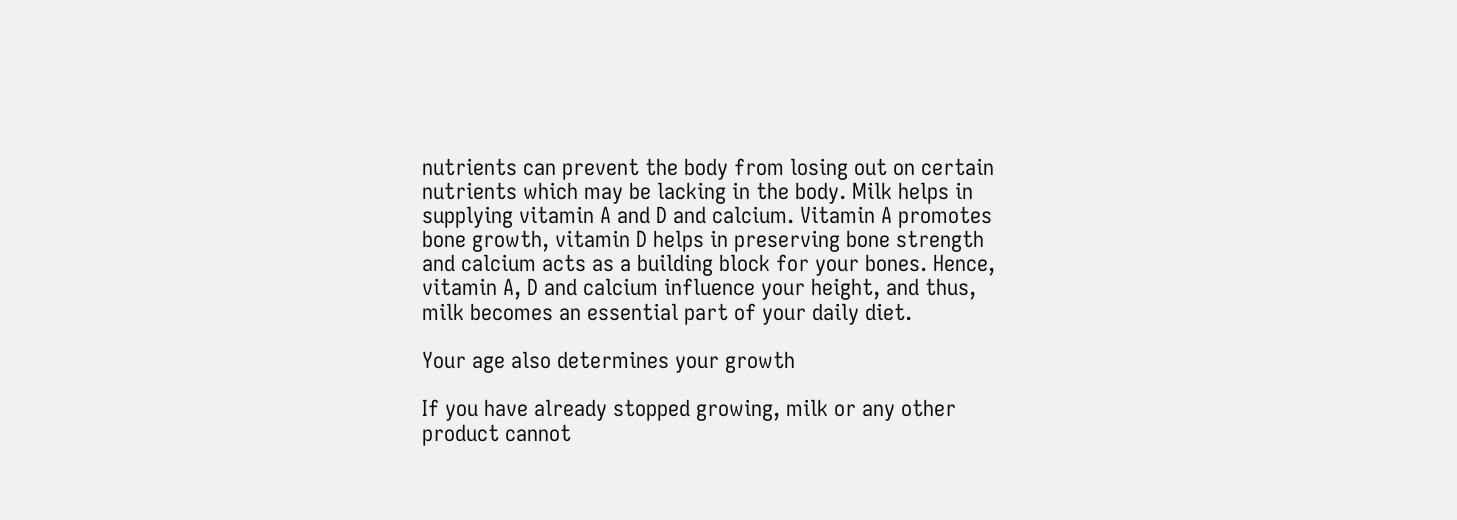nutrients can prevent the body from losing out on certain nutrients which may be lacking in the body. Milk helps in supplying vitamin A and D and calcium. Vitamin A promotes bone growth, vitamin D helps in preserving bone strength and calcium acts as a building block for your bones. Hence, vitamin A, D and calcium influence your height, and thus, milk becomes an essential part of your daily diet.

Your age also determines your growth

If you have already stopped growing, milk or any other product cannot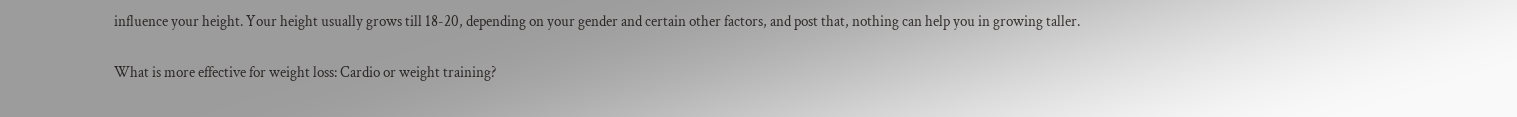influence your height. Your height usually grows till 18-20, depending on your gender and certain other factors, and post that, nothing can help you in growing taller.

What is more effective for weight loss: Cardio or weight training?